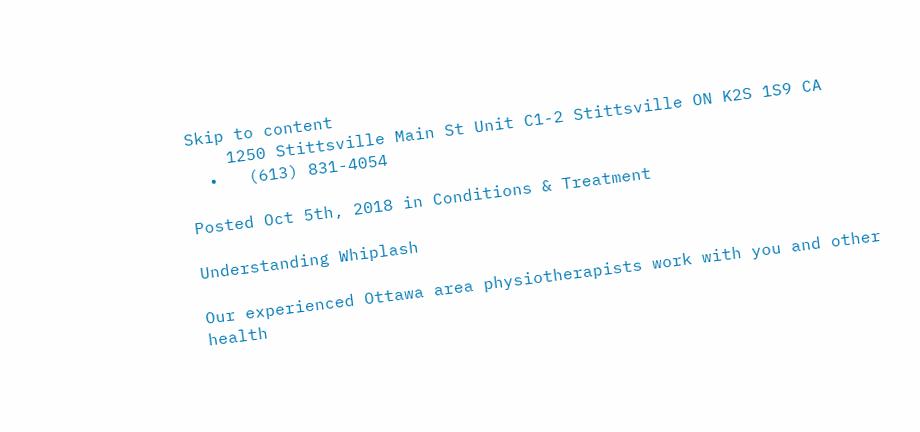Skip to content
    1250 Stittsville Main St Unit C1-2 Stittsville ON K2S 1S9 CA
  •   (613) 831-4054

Posted Oct 5th, 2018 in Conditions & Treatment

Understanding Whiplash

Our experienced Ottawa area physiotherapists work with you and other health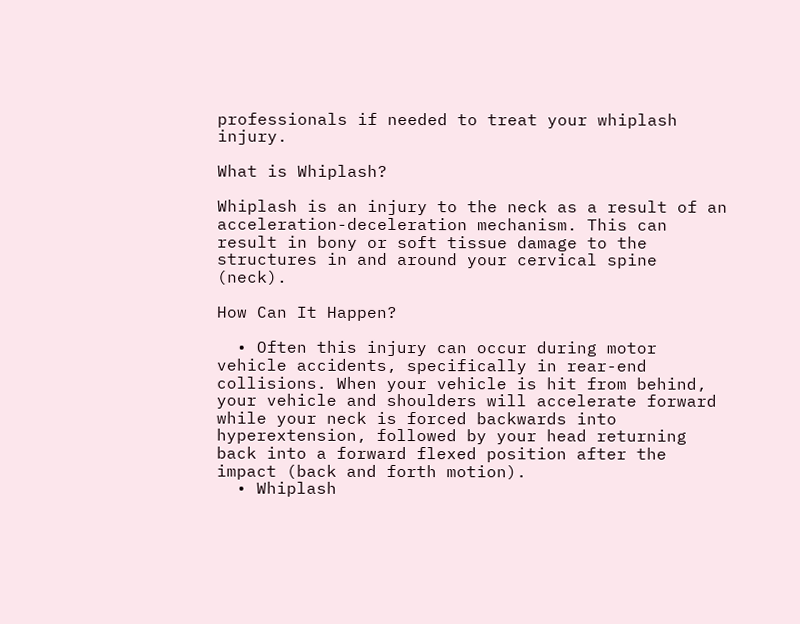professionals if needed to treat your whiplash injury.

What is Whiplash?

Whiplash is an injury to the neck as a result of an acceleration-deceleration mechanism. This can result in bony or soft tissue damage to the structures in and around your cervical spine (neck).

How Can It Happen?

  • Often this injury can occur during motor vehicle accidents, specifically in rear-end collisions. When your vehicle is hit from behind, your vehicle and shoulders will accelerate forward while your neck is forced backwards into hyperextension, followed by your head returning back into a forward flexed position after the impact (back and forth motion).
  • Whiplash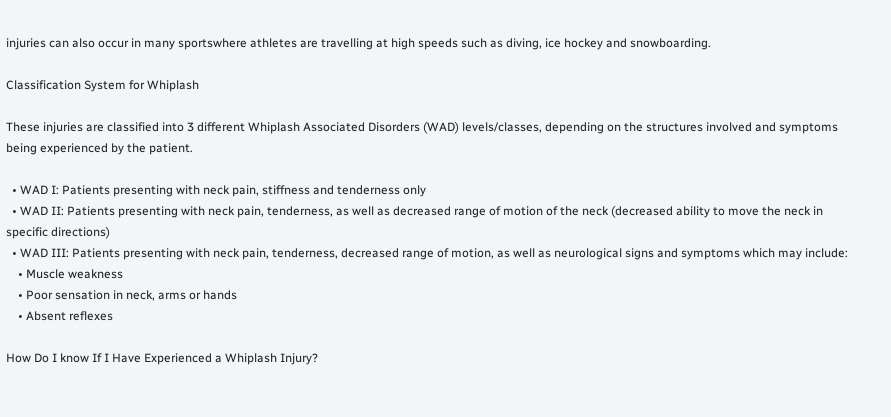injuries can also occur in many sportswhere athletes are travelling at high speeds such as diving, ice hockey and snowboarding.

Classification System for Whiplash

These injuries are classified into 3 different Whiplash Associated Disorders (WAD) levels/classes, depending on the structures involved and symptoms being experienced by the patient.

  • WAD I: Patients presenting with neck pain, stiffness and tenderness only
  • WAD II: Patients presenting with neck pain, tenderness, as well as decreased range of motion of the neck (decreased ability to move the neck in specific directions)
  • WAD III: Patients presenting with neck pain, tenderness, decreased range of motion, as well as neurological signs and symptoms which may include:
    • Muscle weakness
    • Poor sensation in neck, arms or hands
    • Absent reflexes

How Do I know If I Have Experienced a Whiplash Injury?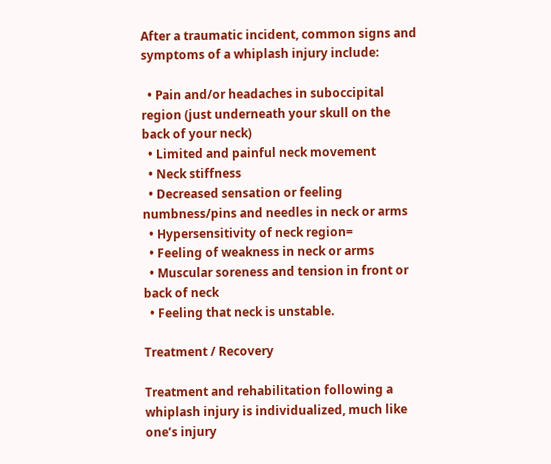After a traumatic incident, common signs and symptoms of a whiplash injury include:

  • Pain and/or headaches in suboccipital region (just underneath your skull on the back of your neck)
  • Limited and painful neck movement
  • Neck stiffness
  • Decreased sensation or feeling numbness/pins and needles in neck or arms
  • Hypersensitivity of neck region=
  • Feeling of weakness in neck or arms
  • Muscular soreness and tension in front or back of neck
  • Feeling that neck is unstable.

Treatment / Recovery

Treatment and rehabilitation following a whiplash injury is individualized, much like one’s injury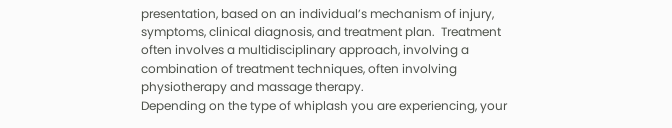presentation, based on an individual’s mechanism of injury, symptoms, clinical diagnosis, and treatment plan.  Treatment often involves a multidisciplinary approach, involving a combination of treatment techniques, often involving physiotherapy and massage therapy.
Depending on the type of whiplash you are experiencing, your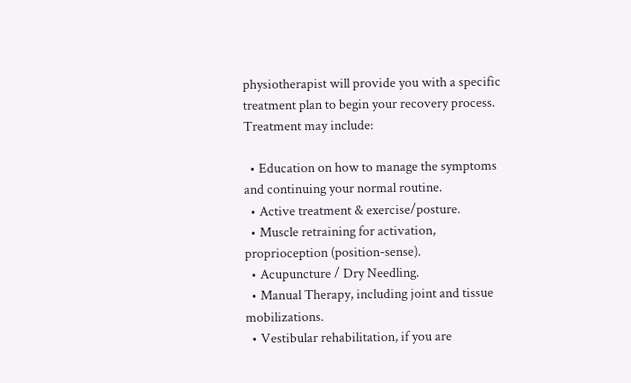physiotherapist will provide you with a specific treatment plan to begin your recovery process.  Treatment may include:

  • Education on how to manage the symptoms and continuing your normal routine.
  • Active treatment & exercise/posture.
  • Muscle retraining for activation, proprioception (position-sense).
  • Acupuncture / Dry Needling.
  • Manual Therapy, including joint and tissue mobilizations.
  • Vestibular rehabilitation, if you are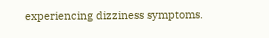experiencing dizziness symptoms.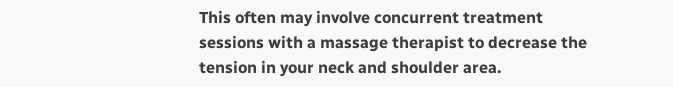This often may involve concurrent treatment sessions with a massage therapist to decrease the tension in your neck and shoulder area.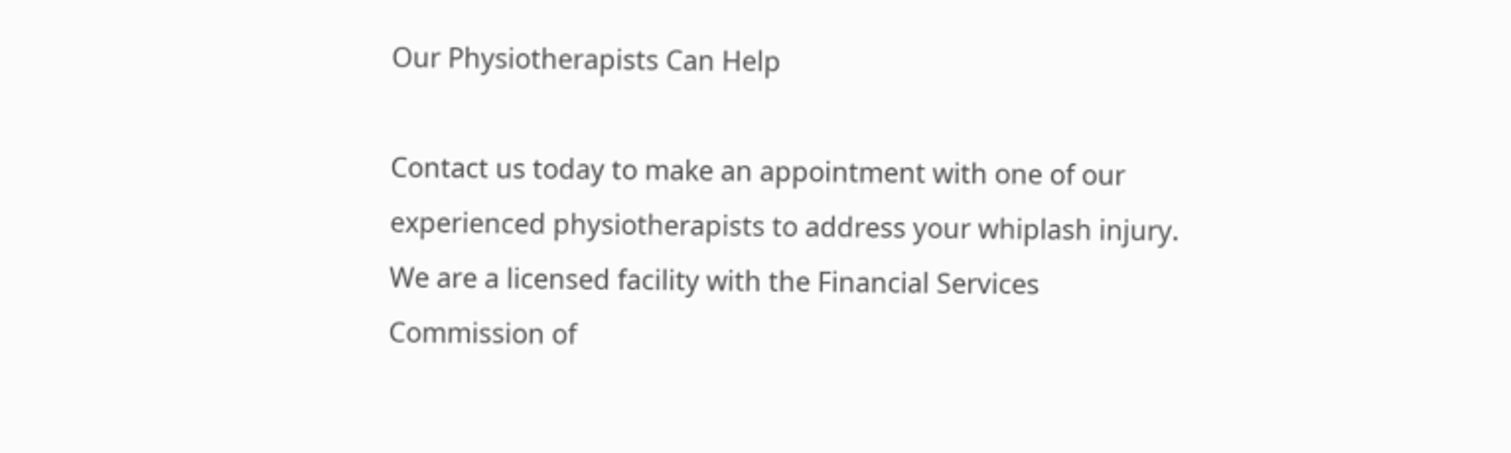Our Physiotherapists Can Help

Contact us today to make an appointment with one of our experienced physiotherapists to address your whiplash injury.  We are a licensed facility with the Financial Services Commission of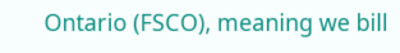Ontario (FSCO), meaning we bill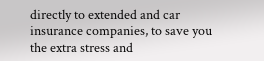directly to extended and car insurance companies, to save you the extra stress and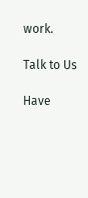work.

Talk to Us

Have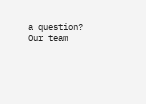a question? Our team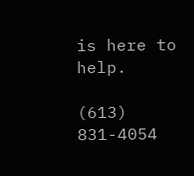is here to help.

(613) 831-4054